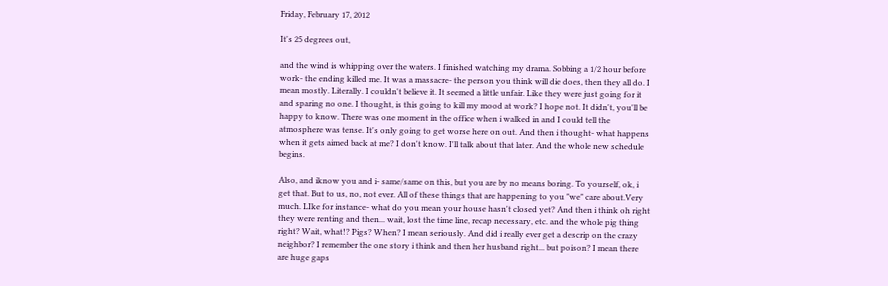Friday, February 17, 2012

It's 25 degrees out,

and the wind is whipping over the waters. I finished watching my drama. Sobbing a 1/2 hour before work- the ending killed me. It was a massacre- the person you think will die does, then they all do. I mean mostly. Literally. I couldn't believe it. It seemed a little unfair. Like they were just going for it and sparing no one. I thought, is this going to kill my mood at work? I hope not. It didn't, you'll be happy to know. There was one moment in the office when i walked in and I could tell the atmosphere was tense. It's only going to get worse here on out. And then i thought- what happens when it gets aimed back at me? I don't know. I'll talk about that later. And the whole new schedule begins.

Also, and iknow you and i- same/same on this, but you are by no means boring. To yourself, ok, i get that. But to us, no, not ever. All of these things that are happening to you "we" care about.Very much. LIke for instance- what do you mean your house hasn't closed yet? And then i think oh right they were renting and then... wait, lost the time line, recap necessary, etc. and the whole pig thing right? Wait, what!? Pigs? When? I mean seriously. And did i really ever get a descrip on the crazy neighbor? I remember the one story i think and then her husband right... but poison? I mean there are huge gaps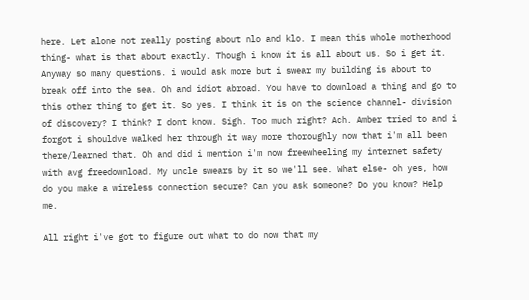here. Let alone not really posting about nlo and klo. I mean this whole motherhood thing- what is that about exactly. Though i know it is all about us. So i get it. Anyway so many questions. i would ask more but i swear my building is about to break off into the sea. Oh and idiot abroad. You have to download a thing and go to this other thing to get it. So yes. I think it is on the science channel- division of discovery? I think? I dont know. Sigh. Too much right? Ach. Amber tried to and i forgot i shouldve walked her through it way more thoroughly now that i'm all been there/learned that. Oh and did i mention i'm now freewheeling my internet safety with avg freedownload. My uncle swears by it so we'll see. What else- oh yes, how do you make a wireless connection secure? Can you ask someone? Do you know? Help me.

All right i've got to figure out what to do now that my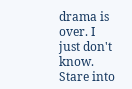drama is over. I just don't know. Stare into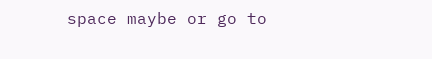space maybe or go to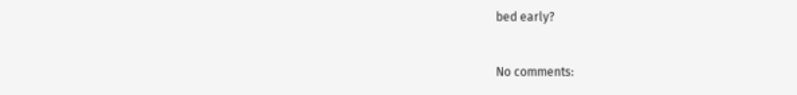bed early?


No comments: